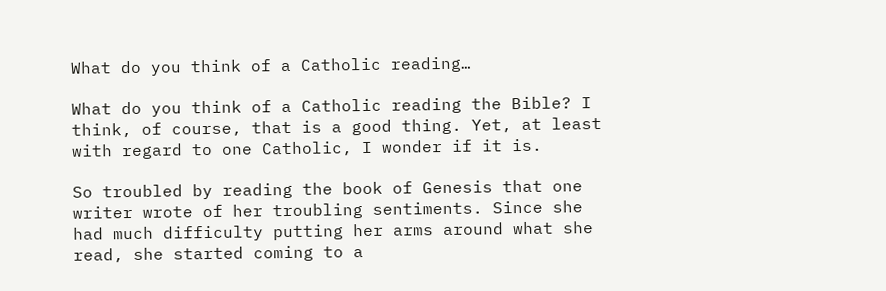What do you think of a Catholic reading…

What do you think of a Catholic reading the Bible? I think, of course, that is a good thing. Yet, at least with regard to one Catholic, I wonder if it is.

So troubled by reading the book of Genesis that one writer wrote of her troubling sentiments. Since she had much difficulty putting her arms around what she read, she started coming to a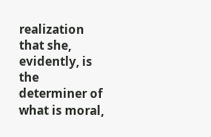realization that she, evidently, is the determiner of what is moral,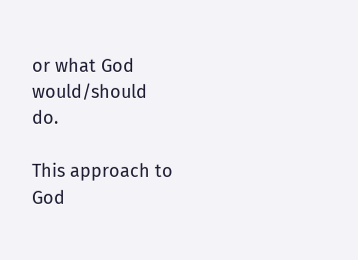or what God would/should do.

This approach to God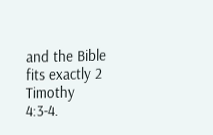and the Bible fits exactly 2 Timothy 4:3-4.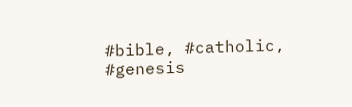#bible, #catholic, #genesis